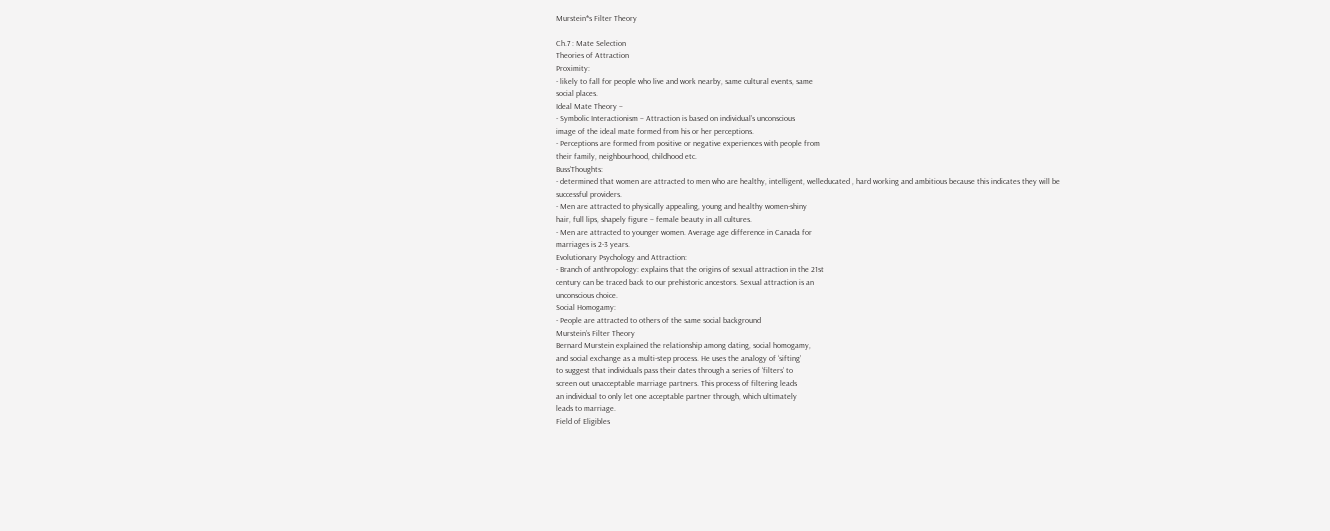Murstein*s Filter Theory

Ch.7 : Mate Selection
Theories of Attraction
Proximity:
- likely to fall for people who live and work nearby, same cultural events, same
social places.
Ideal Mate Theory –
- Symbolic Interactionism – Attraction is based on individual’s unconscious
image of the ideal mate formed from his or her perceptions.
- Perceptions are formed from positive or negative experiences with people from
their family, neighbourhood, childhood etc.
Buss’Thoughts:
- determined that women are attracted to men who are healthy, intelligent, welleducated , hard working and ambitious because this indicates they will be
successful providers.
- Men are attracted to physically appealing, young and healthy women-shiny
hair, full lips, shapely figure – female beauty in all cultures.
- Men are attracted to younger women. Average age difference in Canada for
marriages is 2-3 years.
Evolutionary Psychology and Attraction:
- Branch of anthropology: explains that the origins of sexual attraction in the 21st
century can be traced back to our prehistoric ancestors. Sexual attraction is an
unconscious choice.
Social Homogamy:
- People are attracted to others of the same social background
Murstein’s Filter Theory
Bernard Murstein explained the relationship among dating, social homogamy,
and social exchange as a multi-step process. He uses the analogy of ‘sifting’
to suggest that individuals pass their dates through a series of ‘filters’ to
screen out unacceptable marriage partners. This process of filtering leads
an individual to only let one acceptable partner through, which ultimately
leads to marriage.
Field of Eligibles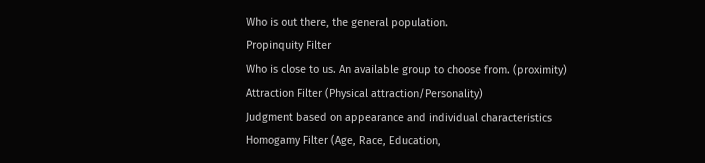Who is out there, the general population.
Propinquity Filter
Who is close to us. An available group to choose from. (proximity)
Attraction Filter (Physical attraction/Personality)
Judgment based on appearance and individual characteristics
Homogamy Filter (Age, Race, Education,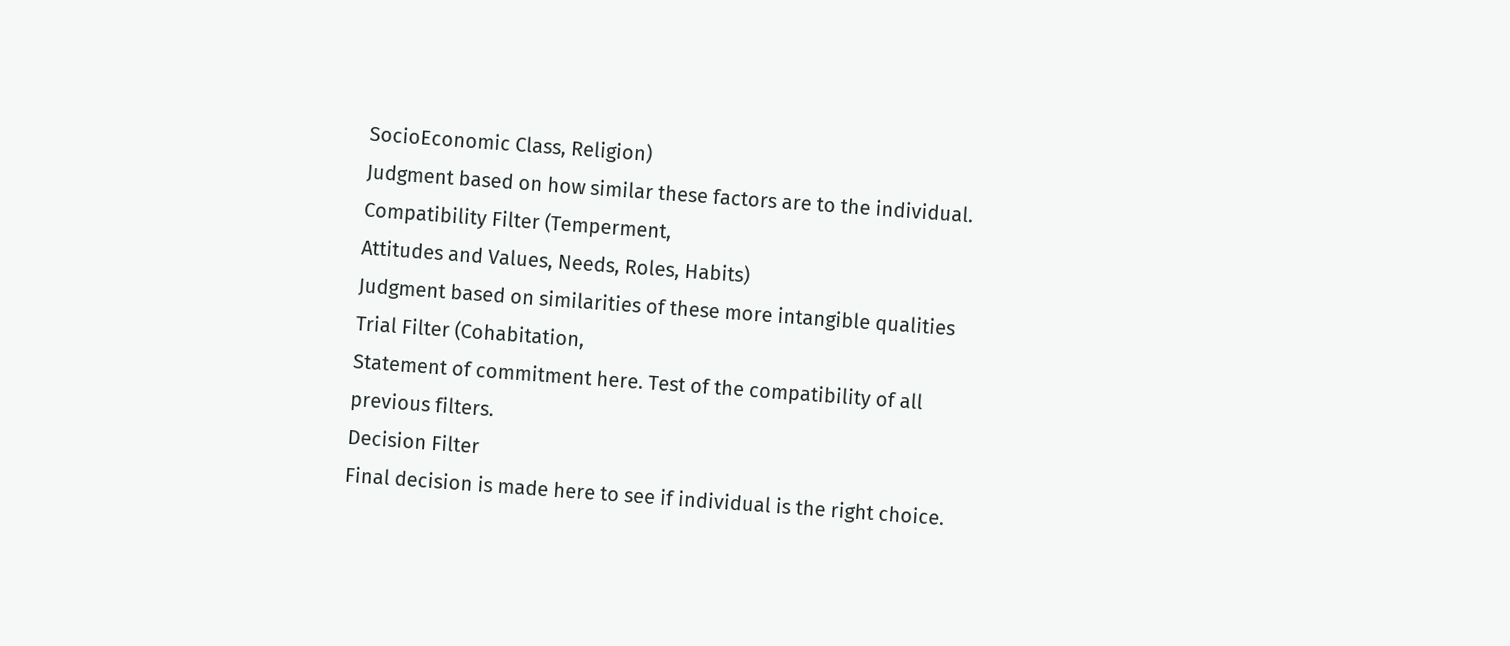SocioEconomic Class, Religion)
Judgment based on how similar these factors are to the individual.
Compatibility Filter (Temperment,
Attitudes and Values, Needs, Roles, Habits)
Judgment based on similarities of these more intangible qualities
Trial Filter (Cohabitation,
Statement of commitment here. Test of the compatibility of all
previous filters.
Decision Filter
Final decision is made here to see if individual is the right choice.